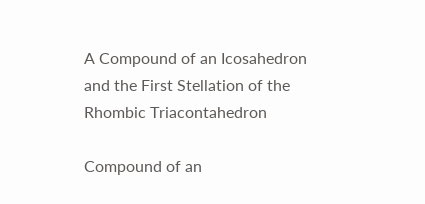A Compound of an Icosahedron and the First Stellation of the Rhombic Triacontahedron

Compound of an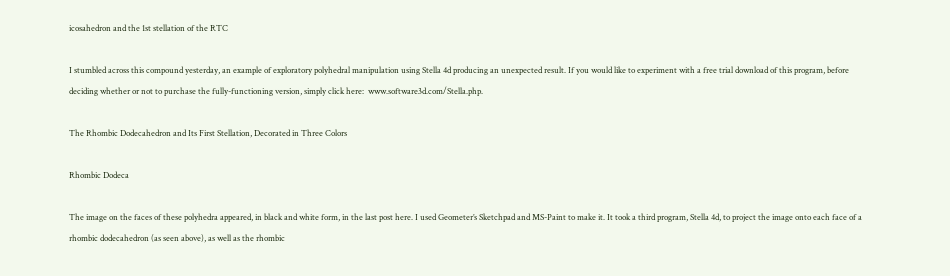icosahedron and the 1st stellation of the RTC

I stumbled across this compound yesterday, an example of exploratory polyhedral manipulation using Stella 4d producing an unexpected result. If you would like to experiment with a free trial download of this program, before deciding whether or not to purchase the fully-functioning version, simply click here:  www.software3d.com/Stella.php.

The Rhombic Dodecahedron and Its First Stellation, Decorated in Three Colors

Rhombic Dodeca

The image on the faces of these polyhedra appeared, in black and white form, in the last post here. I used Geometer’s Sketchpad and MS-Paint to make it. It took a third program, Stella 4d, to project the image onto each face of a rhombic dodecahedron (as seen above), as well as the rhombic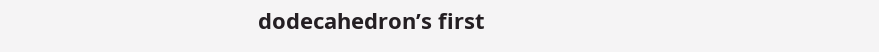dodecahedron’s first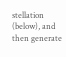stellation (below), and then generate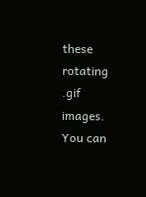these rotating .gif images. You can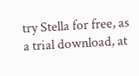try Stella for free, as a trial download, at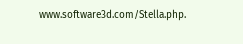www.software3d.com/Stella.php.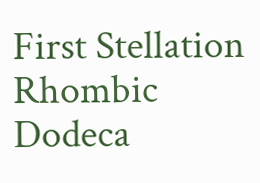First Stellation Rhombic Dodeca